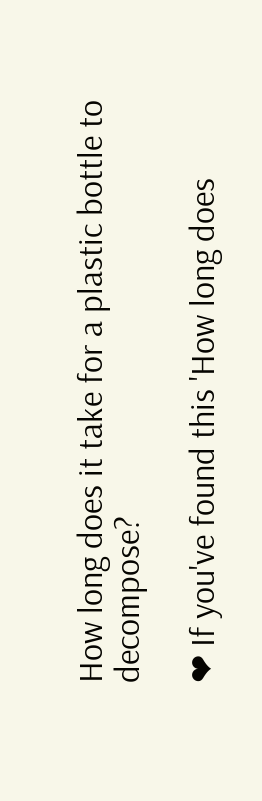How long does it take for a plastic bottle to decompose?

❤ If you've found this 'How long does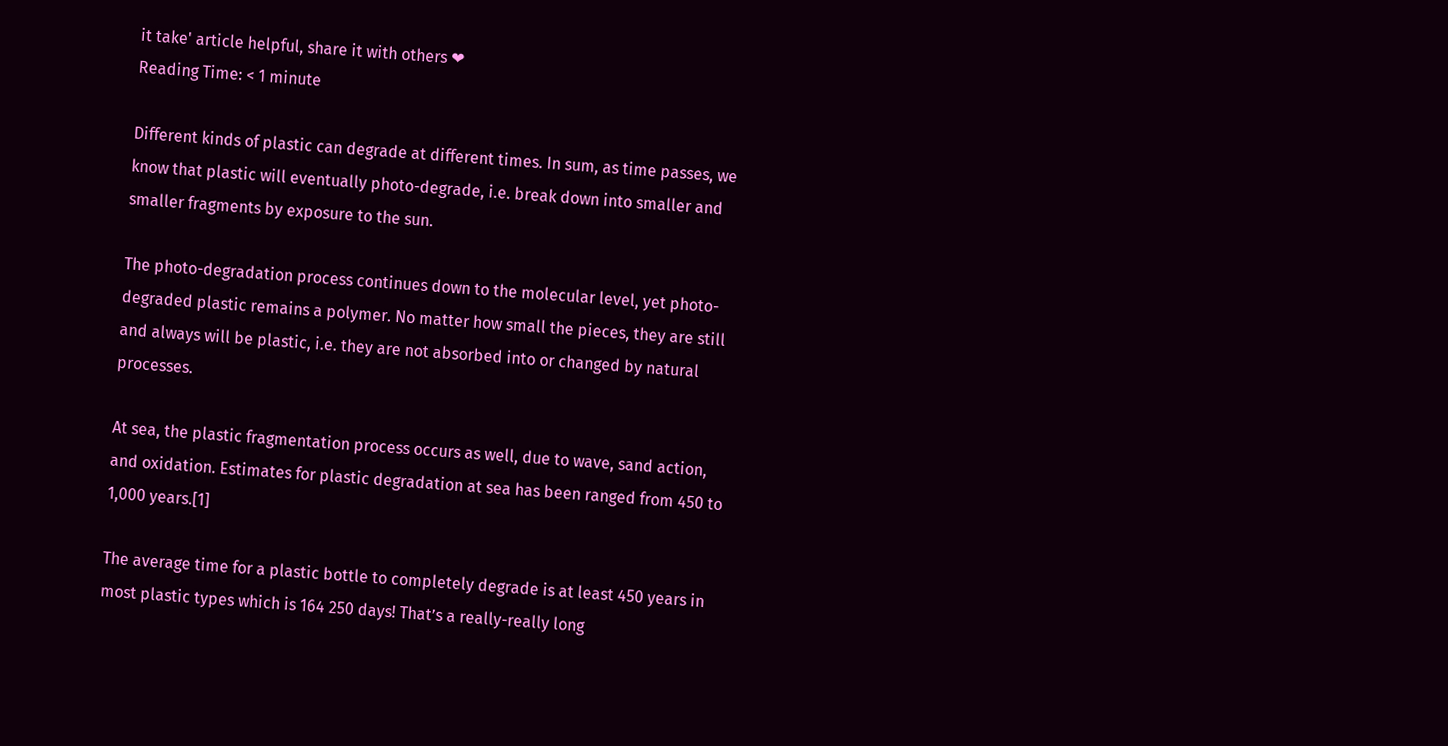it take' article helpful, share it with others ❤
Reading Time: < 1 minute

Different kinds of plastic can degrade at different times. In sum, as time passes, we know that plastic will eventually photo-degrade, i.e. break down into smaller and smaller fragments by exposure to the sun.

The photo-degradation process continues down to the molecular level, yet photo-degraded plastic remains a polymer. No matter how small the pieces, they are still and always will be plastic, i.e. they are not absorbed into or changed by natural processes.

At sea, the plastic fragmentation process occurs as well, due to wave, sand action, and oxidation. Estimates for plastic degradation at sea has been ranged from 450 to 1,000 years.[1]

The average time for a plastic bottle to completely degrade is at least 450 years in most plastic types which is 164 250 days! That’s a really-really long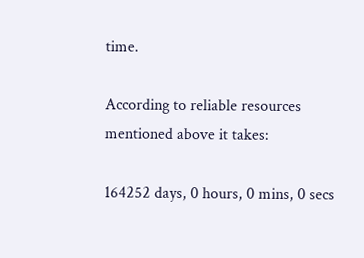time.

According to reliable resources mentioned above it takes:

164252 days, 0 hours, 0 mins, 0 secs